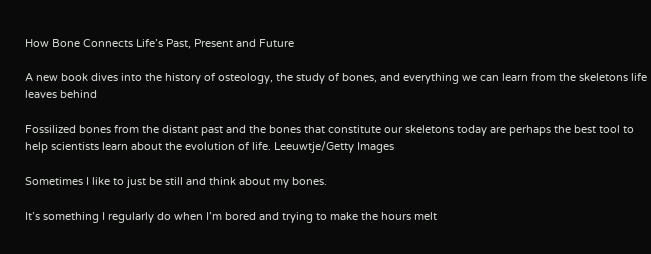How Bone Connects Life’s Past, Present and Future

A new book dives into the history of osteology, the study of bones, and everything we can learn from the skeletons life leaves behind

Fossilized bones from the distant past and the bones that constitute our skeletons today are perhaps the best tool to help scientists learn about the evolution of life. Leeuwtje/Getty Images

Sometimes I like to just be still and think about my bones.

It’s something I regularly do when I’m bored and trying to make the hours melt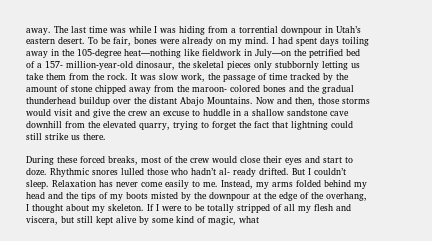away. The last time was while I was hiding from a torrential downpour in Utah’s eastern desert. To be fair, bones were already on my mind. I had spent days toiling away in the 105‐degree heat—nothing like fieldwork in July—on the petrified bed of a 157‐ million‐year‐old dinosaur, the skeletal pieces only stubbornly letting us take them from the rock. It was slow work, the passage of time tracked by the amount of stone chipped away from the maroon‐ colored bones and the gradual thunderhead buildup over the distant Abajo Mountains. Now and then, those storms would visit and give the crew an excuse to huddle in a shallow sandstone cave downhill from the elevated quarry, trying to forget the fact that lightning could still strike us there.

During these forced breaks, most of the crew would close their eyes and start to doze. Rhythmic snores lulled those who hadn’t al‐ ready drifted. But I couldn’t sleep. Relaxation has never come easily to me. Instead, my arms folded behind my head and the tips of my boots misted by the downpour at the edge of the overhang, I thought about my skeleton. If I were to be totally stripped of all my flesh and viscera, but still kept alive by some kind of magic, what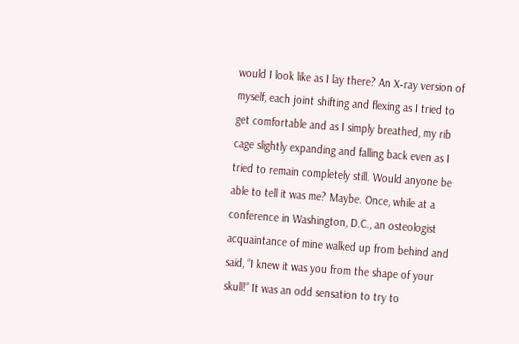would I look like as I lay there? An X‐ray version of myself, each joint shifting and flexing as I tried to get comfortable and as I simply breathed, my rib cage slightly expanding and falling back even as I tried to remain completely still. Would anyone be able to tell it was me? Maybe. Once, while at a conference in Washington, D.C., an osteologist acquaintance of mine walked up from behind and said, “I knew it was you from the shape of your skull!” It was an odd sensation to try to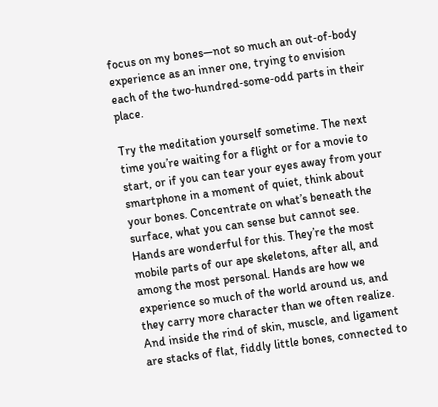focus on my bones—not so much an out‐of‐body experience as an inner one, trying to envision each of the two‐hundred‐some‐odd parts in their place.

Try the meditation yourself sometime. The next time you’re waiting for a flight or for a movie to start, or if you can tear your eyes away from your smartphone in a moment of quiet, think about your bones. Concentrate on what’s beneath the surface, what you can sense but cannot see. Hands are wonderful for this. They’re the most mobile parts of our ape skeletons, after all, and among the most personal. Hands are how we experience so much of the world around us, and they carry more character than we often realize. And inside the rind of skin, muscle, and ligament are stacks of flat, fiddly little bones, connected to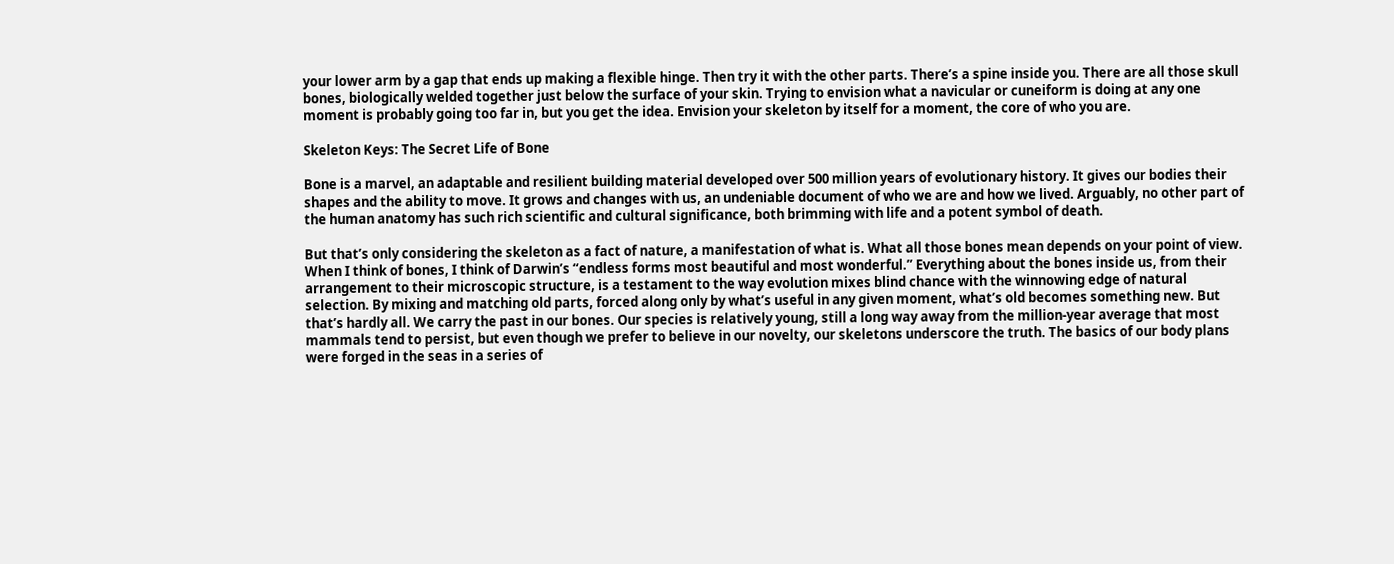your lower arm by a gap that ends up making a flexible hinge. Then try it with the other parts. There’s a spine inside you. There are all those skull bones, biologically welded together just below the surface of your skin. Trying to envision what a navicular or cuneiform is doing at any one moment is probably going too far in, but you get the idea. Envision your skeleton by itself for a moment, the core of who you are.

Skeleton Keys: The Secret Life of Bone

Bone is a marvel, an adaptable and resilient building material developed over 500 million years of evolutionary history. It gives our bodies their shapes and the ability to move. It grows and changes with us, an undeniable document of who we are and how we lived. Arguably, no other part of the human anatomy has such rich scientific and cultural significance, both brimming with life and a potent symbol of death.

But that’s only considering the skeleton as a fact of nature, a manifestation of what is. What all those bones mean depends on your point of view. When I think of bones, I think of Darwin’s “endless forms most beautiful and most wonderful.” Everything about the bones inside us, from their arrangement to their microscopic structure, is a testament to the way evolution mixes blind chance with the winnowing edge of natural selection. By mixing and matching old parts, forced along only by what’s useful in any given moment, what’s old becomes something new. But that’s hardly all. We carry the past in our bones. Our species is relatively young, still a long way away from the million‐year average that most mammals tend to persist, but even though we prefer to believe in our novelty, our skeletons underscore the truth. The basics of our body plans were forged in the seas in a series of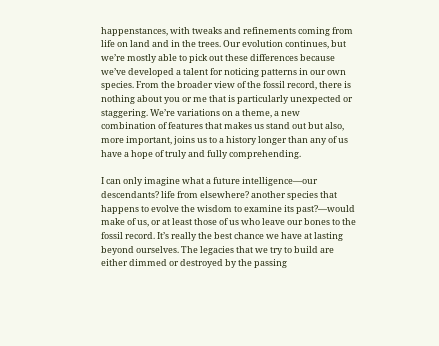happenstances, with tweaks and refinements coming from life on land and in the trees. Our evolution continues, but we’re mostly able to pick out these differences because we’ve developed a talent for noticing patterns in our own species. From the broader view of the fossil record, there is nothing about you or me that is particularly unexpected or staggering. We’re variations on a theme, a new combination of features that makes us stand out but also, more important, joins us to a history longer than any of us have a hope of truly and fully comprehending.

I can only imagine what a future intelligence—our descendants? life from elsewhere? another species that happens to evolve the wisdom to examine its past?—would make of us, or at least those of us who leave our bones to the fossil record. It’s really the best chance we have at lasting beyond ourselves. The legacies that we try to build are either dimmed or destroyed by the passing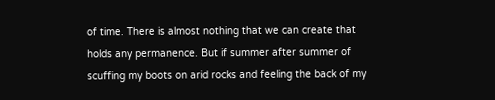of time. There is almost nothing that we can create that holds any permanence. But if summer after summer of scuffing my boots on arid rocks and feeling the back of my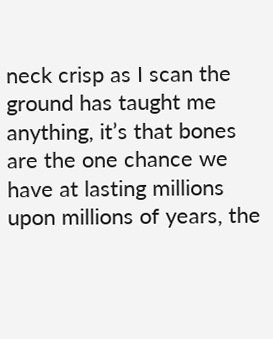neck crisp as I scan the ground has taught me anything, it’s that bones are the one chance we have at lasting millions upon millions of years, the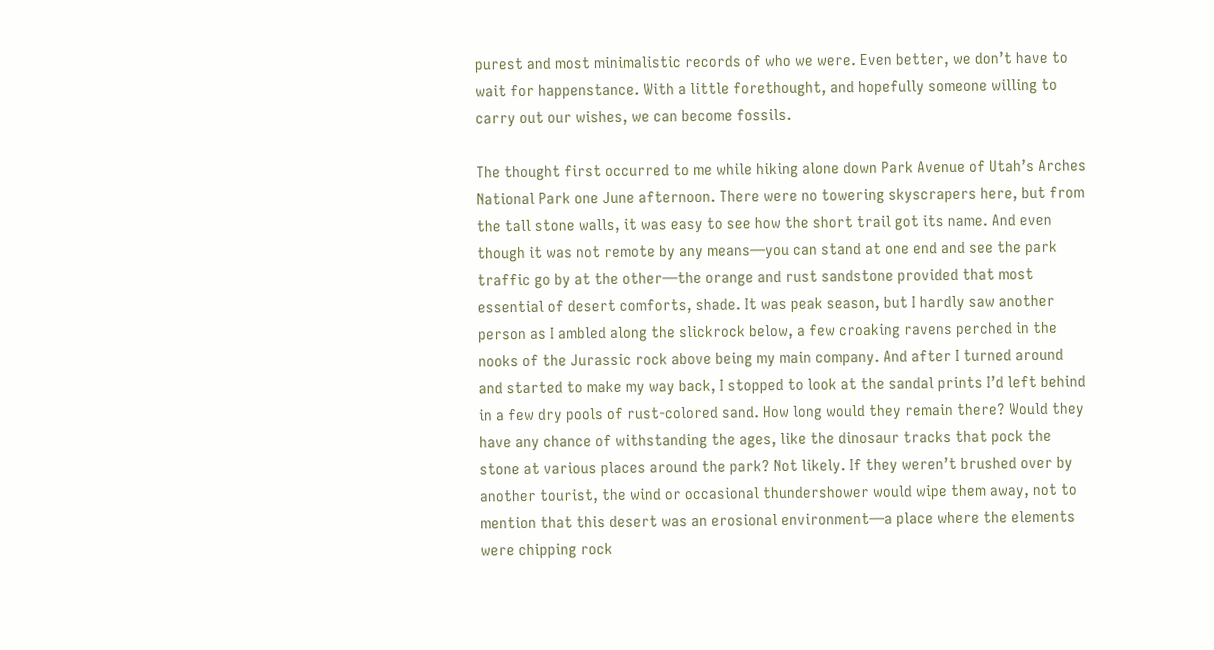purest and most minimalistic records of who we were. Even better, we don’t have to wait for happenstance. With a little forethought, and hopefully someone willing to carry out our wishes, we can become fossils.

The thought first occurred to me while hiking alone down Park Avenue of Utah’s Arches National Park one June afternoon. There were no towering skyscrapers here, but from the tall stone walls, it was easy to see how the short trail got its name. And even though it was not remote by any means—you can stand at one end and see the park traffic go by at the other—the orange and rust sandstone provided that most essential of desert comforts, shade. It was peak season, but I hardly saw another person as I ambled along the slickrock below, a few croaking ravens perched in the nooks of the Jurassic rock above being my main company. And after I turned around and started to make my way back, I stopped to look at the sandal prints I’d left behind in a few dry pools of rust‐colored sand. How long would they remain there? Would they have any chance of withstanding the ages, like the dinosaur tracks that pock the stone at various places around the park? Not likely. If they weren’t brushed over by another tourist, the wind or occasional thundershower would wipe them away, not to mention that this desert was an erosional environment—a place where the elements were chipping rock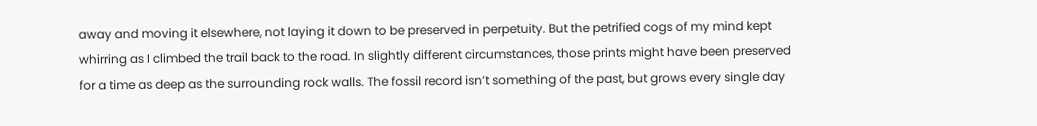away and moving it elsewhere, not laying it down to be preserved in perpetuity. But the petrified cogs of my mind kept whirring as I climbed the trail back to the road. In slightly different circumstances, those prints might have been preserved for a time as deep as the surrounding rock walls. The fossil record isn’t something of the past, but grows every single day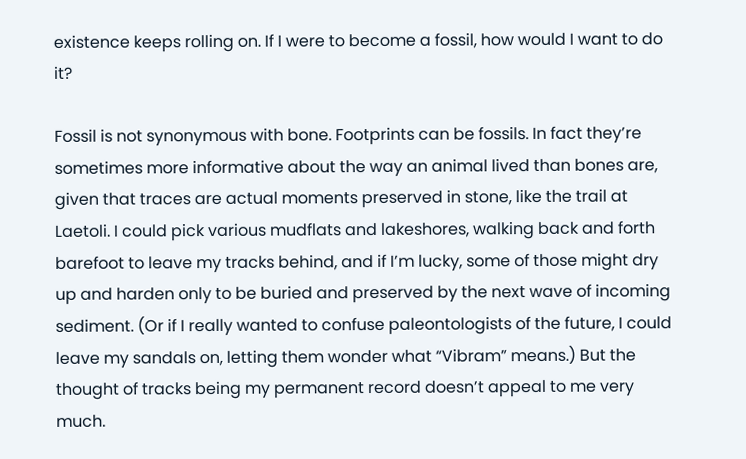existence keeps rolling on. If I were to become a fossil, how would I want to do it?

Fossil is not synonymous with bone. Footprints can be fossils. In fact they’re sometimes more informative about the way an animal lived than bones are, given that traces are actual moments preserved in stone, like the trail at Laetoli. I could pick various mudflats and lakeshores, walking back and forth barefoot to leave my tracks behind, and if I’m lucky, some of those might dry up and harden only to be buried and preserved by the next wave of incoming sediment. (Or if I really wanted to confuse paleontologists of the future, I could leave my sandals on, letting them wonder what “Vibram” means.) But the thought of tracks being my permanent record doesn’t appeal to me very much.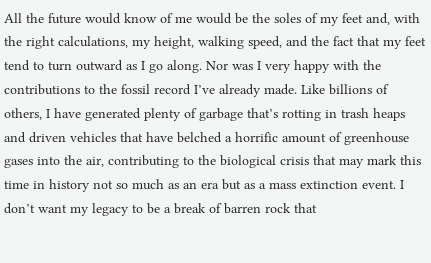All the future would know of me would be the soles of my feet and, with the right calculations, my height, walking speed, and the fact that my feet tend to turn outward as I go along. Nor was I very happy with the contributions to the fossil record I’ve already made. Like billions of others, I have generated plenty of garbage that’s rotting in trash heaps and driven vehicles that have belched a horrific amount of greenhouse gases into the air, contributing to the biological crisis that may mark this time in history not so much as an era but as a mass extinction event. I don’t want my legacy to be a break of barren rock that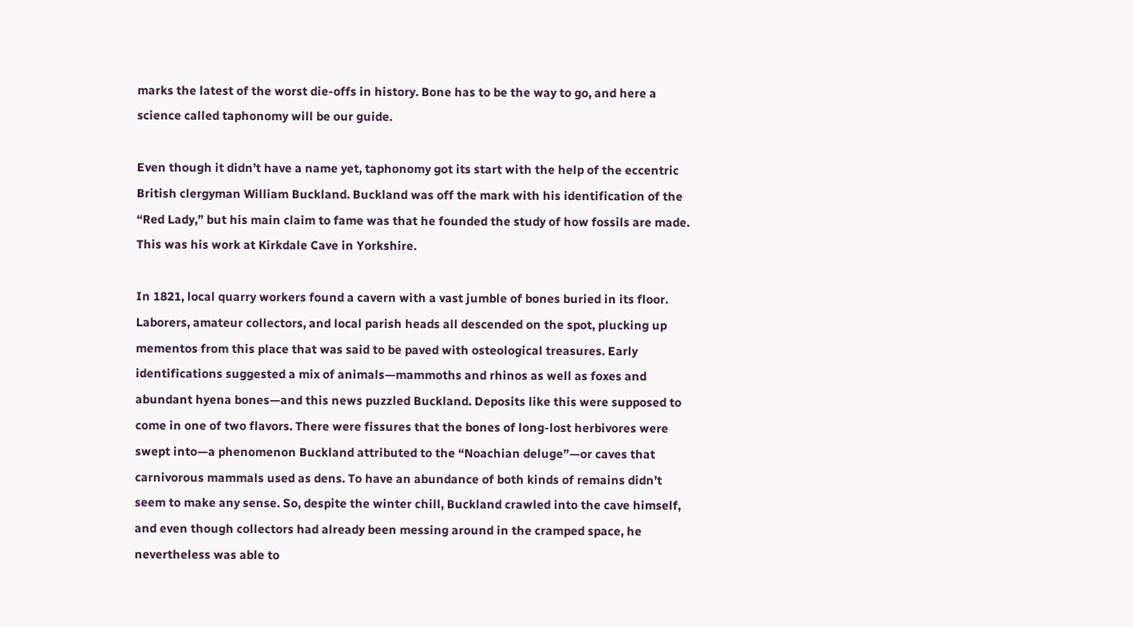marks the latest of the worst die‐offs in history. Bone has to be the way to go, and here a science called taphonomy will be our guide.

Even though it didn’t have a name yet, taphonomy got its start with the help of the eccentric British clergyman William Buckland. Buckland was off the mark with his identification of the “Red Lady,” but his main claim to fame was that he founded the study of how fossils are made. This was his work at Kirkdale Cave in Yorkshire.

In 1821, local quarry workers found a cavern with a vast jumble of bones buried in its floor. Laborers, amateur collectors, and local parish heads all descended on the spot, plucking up mementos from this place that was said to be paved with osteological treasures. Early identifications suggested a mix of animals—mammoths and rhinos as well as foxes and abundant hyena bones—and this news puzzled Buckland. Deposits like this were supposed to come in one of two flavors. There were fissures that the bones of long‐lost herbivores were swept into—a phenomenon Buckland attributed to the “Noachian deluge”—or caves that carnivorous mammals used as dens. To have an abundance of both kinds of remains didn’t seem to make any sense. So, despite the winter chill, Buckland crawled into the cave himself, and even though collectors had already been messing around in the cramped space, he nevertheless was able to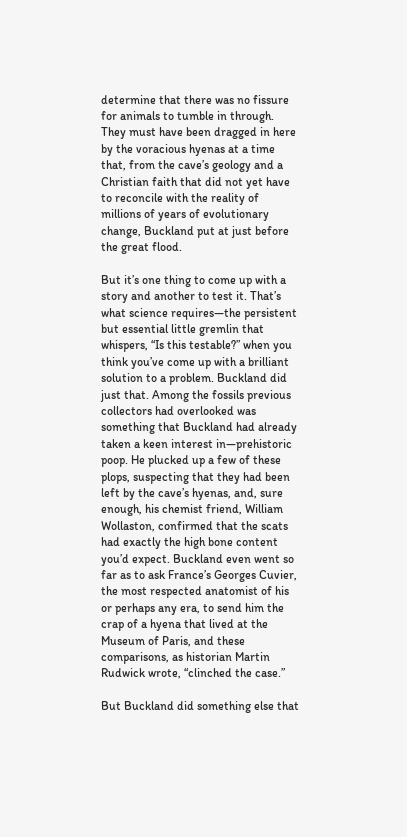determine that there was no fissure for animals to tumble in through. They must have been dragged in here by the voracious hyenas at a time that, from the cave’s geology and a Christian faith that did not yet have to reconcile with the reality of millions of years of evolutionary change, Buckland put at just before the great flood.

But it’s one thing to come up with a story and another to test it. That’s what science requires—the persistent but essential little gremlin that whispers, “Is this testable?” when you think you’ve come up with a brilliant solution to a problem. Buckland did just that. Among the fossils previous collectors had overlooked was something that Buckland had already taken a keen interest in—prehistoric poop. He plucked up a few of these plops, suspecting that they had been left by the cave’s hyenas, and, sure enough, his chemist friend, William Wollaston, confirmed that the scats had exactly the high bone content you’d expect. Buckland even went so far as to ask France’s Georges Cuvier, the most respected anatomist of his or perhaps any era, to send him the crap of a hyena that lived at the Museum of Paris, and these comparisons, as historian Martin Rudwick wrote, “clinched the case.”

But Buckland did something else that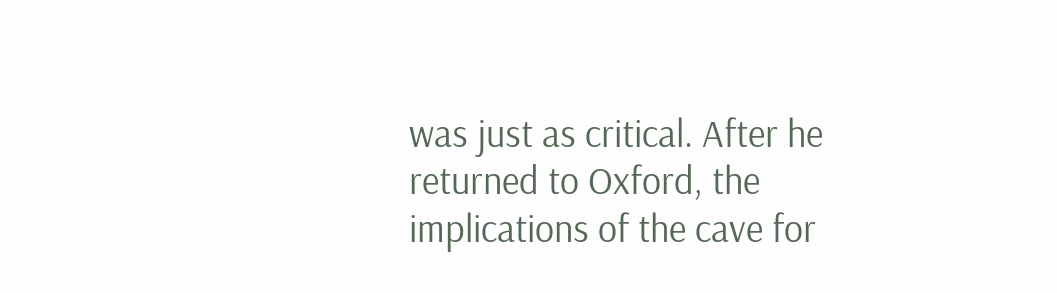was just as critical. After he returned to Oxford, the implications of the cave for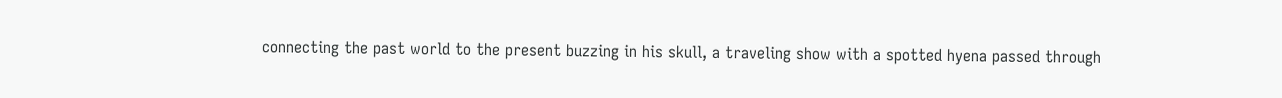connecting the past world to the present buzzing in his skull, a traveling show with a spotted hyena passed through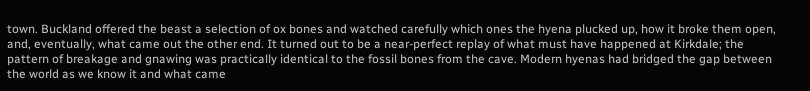town. Buckland offered the beast a selection of ox bones and watched carefully which ones the hyena plucked up, how it broke them open, and, eventually, what came out the other end. It turned out to be a near‐perfect replay of what must have happened at Kirkdale; the pattern of breakage and gnawing was practically identical to the fossil bones from the cave. Modern hyenas had bridged the gap between the world as we know it and what came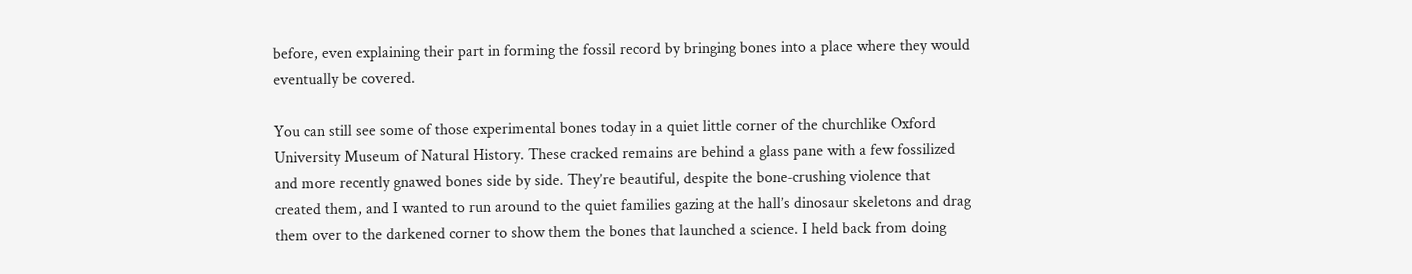before, even explaining their part in forming the fossil record by bringing bones into a place where they would eventually be covered.

You can still see some of those experimental bones today in a quiet little corner of the churchlike Oxford University Museum of Natural History. These cracked remains are behind a glass pane with a few fossilized and more recently gnawed bones side by side. They’re beautiful, despite the bone‐crushing violence that created them, and I wanted to run around to the quiet families gazing at the hall’s dinosaur skeletons and drag them over to the darkened corner to show them the bones that launched a science. I held back from doing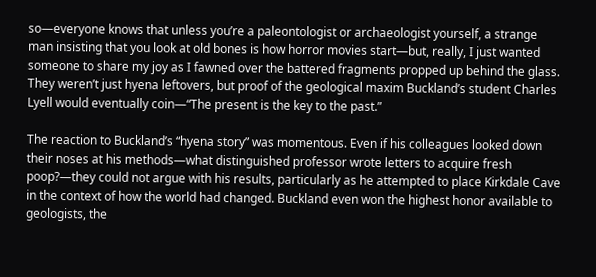so—everyone knows that unless you’re a paleontologist or archaeologist yourself, a strange man insisting that you look at old bones is how horror movies start—but, really, I just wanted someone to share my joy as I fawned over the battered fragments propped up behind the glass. They weren’t just hyena leftovers, but proof of the geological maxim Buckland’s student Charles Lyell would eventually coin—“The present is the key to the past.”

The reaction to Buckland’s “hyena story” was momentous. Even if his colleagues looked down their noses at his methods—what distinguished professor wrote letters to acquire fresh poop?—they could not argue with his results, particularly as he attempted to place Kirkdale Cave in the context of how the world had changed. Buckland even won the highest honor available to geologists, the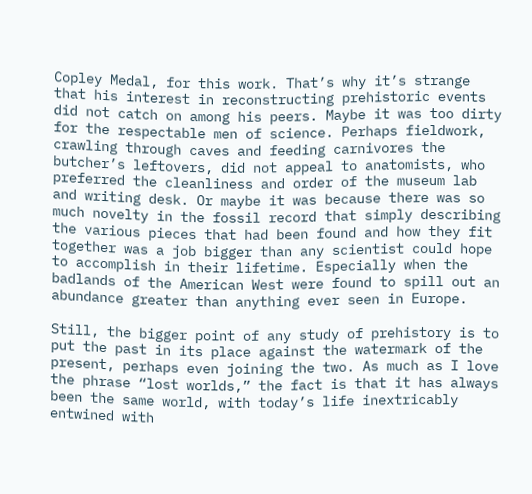Copley Medal, for this work. That’s why it’s strange that his interest in reconstructing prehistoric events did not catch on among his peers. Maybe it was too dirty for the respectable men of science. Perhaps fieldwork, crawling through caves and feeding carnivores the butcher’s leftovers, did not appeal to anatomists, who preferred the cleanliness and order of the museum lab and writing desk. Or maybe it was because there was so much novelty in the fossil record that simply describing the various pieces that had been found and how they fit together was a job bigger than any scientist could hope to accomplish in their lifetime. Especially when the badlands of the American West were found to spill out an abundance greater than anything ever seen in Europe.

Still, the bigger point of any study of prehistory is to put the past in its place against the watermark of the present, perhaps even joining the two. As much as I love the phrase “lost worlds,” the fact is that it has always been the same world, with today’s life inextricably entwined with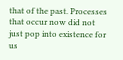that of the past. Processes that occur now did not just pop into existence for us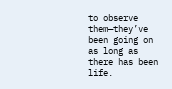to observe them—they’ve been going on as long as there has been life.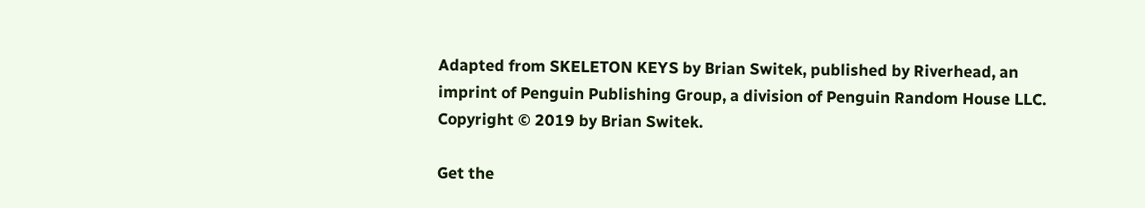Adapted from SKELETON KEYS by Brian Switek, published by Riverhead, an imprint of Penguin Publishing Group, a division of Penguin Random House LLC. Copyright © 2019 by Brian Switek.

Get the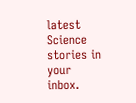latest Science stories in your inbox.